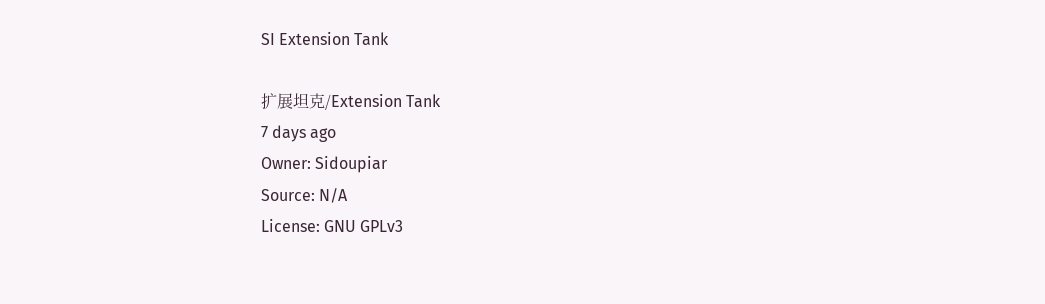SI Extension Tank

扩展坦克/Extension Tank
7 days ago
Owner: Sidoupiar
Source: N/A
License: GNU GPLv3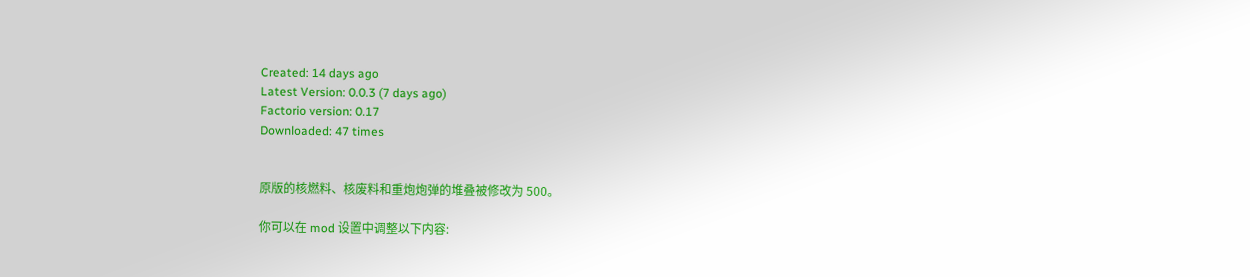Created: 14 days ago
Latest Version: 0.0.3 (7 days ago)
Factorio version: 0.17
Downloaded: 47 times


原版的核燃料、核废料和重炮炮弹的堆叠被修改为 500。

你可以在 mod 设置中调整以下内容: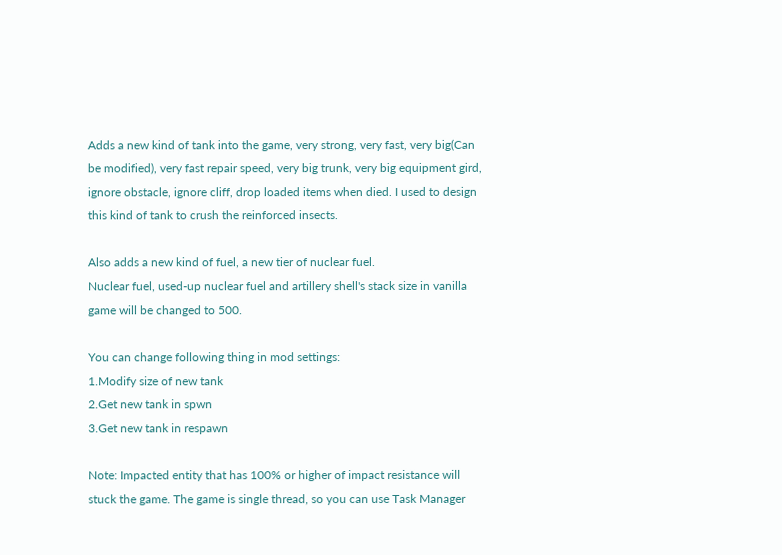Adds a new kind of tank into the game, very strong, very fast, very big(Can be modified), very fast repair speed, very big trunk, very big equipment gird, ignore obstacle, ignore cliff, drop loaded items when died. I used to design this kind of tank to crush the reinforced insects.

Also adds a new kind of fuel, a new tier of nuclear fuel.
Nuclear fuel, used-up nuclear fuel and artillery shell's stack size in vanilla game will be changed to 500.

You can change following thing in mod settings:
1.Modify size of new tank
2.Get new tank in spwn
3.Get new tank in respawn

Note: Impacted entity that has 100% or higher of impact resistance will stuck the game. The game is single thread, so you can use Task Manager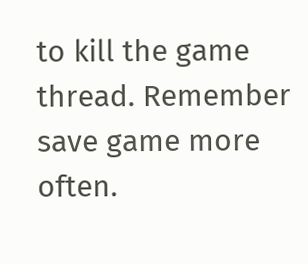to kill the game thread. Remember save game more often.